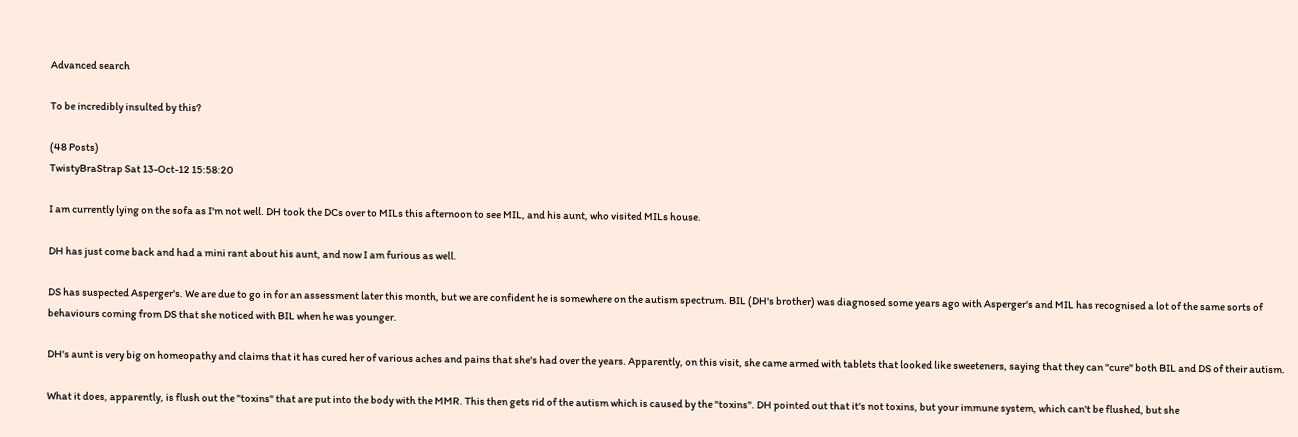Advanced search

To be incredibly insulted by this?

(48 Posts)
TwistyBraStrap Sat 13-Oct-12 15:58:20

I am currently lying on the sofa as I'm not well. DH took the DCs over to MILs this afternoon to see MIL, and his aunt, who visited MILs house.

DH has just come back and had a mini rant about his aunt, and now I am furious as well.

DS has suspected Asperger's. We are due to go in for an assessment later this month, but we are confident he is somewhere on the autism spectrum. BIL (DH's brother) was diagnosed some years ago with Asperger's and MIL has recognised a lot of the same sorts of behaviours coming from DS that she noticed with BIL when he was younger.

DH's aunt is very big on homeopathy and claims that it has cured her of various aches and pains that she's had over the years. Apparently, on this visit, she came armed with tablets that looked like sweeteners, saying that they can "cure" both BIL and DS of their autism.

What it does, apparently, is flush out the "toxins" that are put into the body with the MMR. This then gets rid of the autism which is caused by the "toxins". DH pointed out that it's not toxins, but your immune system, which can't be flushed, but she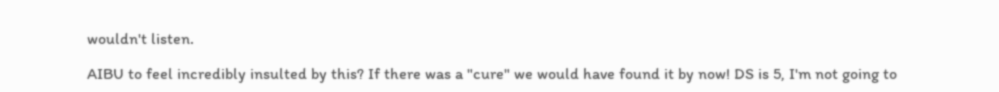wouldn't listen.

AIBU to feel incredibly insulted by this? If there was a "cure" we would have found it by now! DS is 5, I'm not going to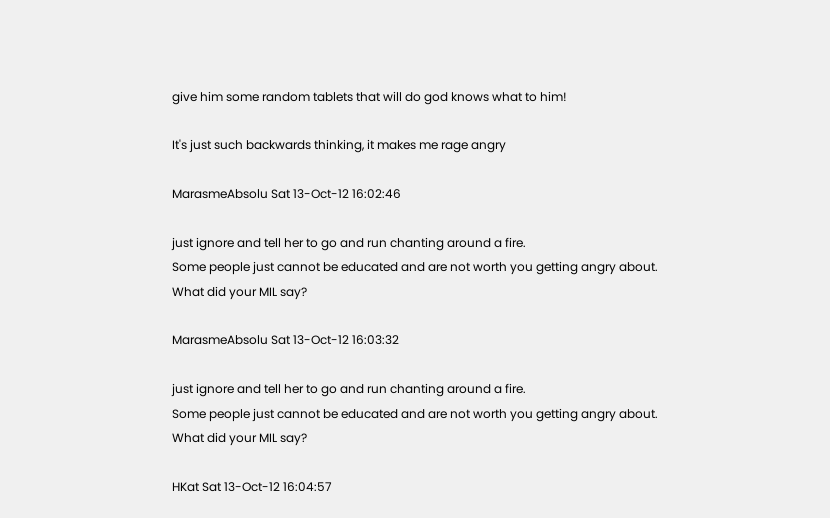give him some random tablets that will do god knows what to him!

It's just such backwards thinking, it makes me rage angry

MarasmeAbsolu Sat 13-Oct-12 16:02:46

just ignore and tell her to go and run chanting around a fire.
Some people just cannot be educated and are not worth you getting angry about.
What did your MIL say?

MarasmeAbsolu Sat 13-Oct-12 16:03:32

just ignore and tell her to go and run chanting around a fire.
Some people just cannot be educated and are not worth you getting angry about.
What did your MIL say?

HKat Sat 13-Oct-12 16:04:57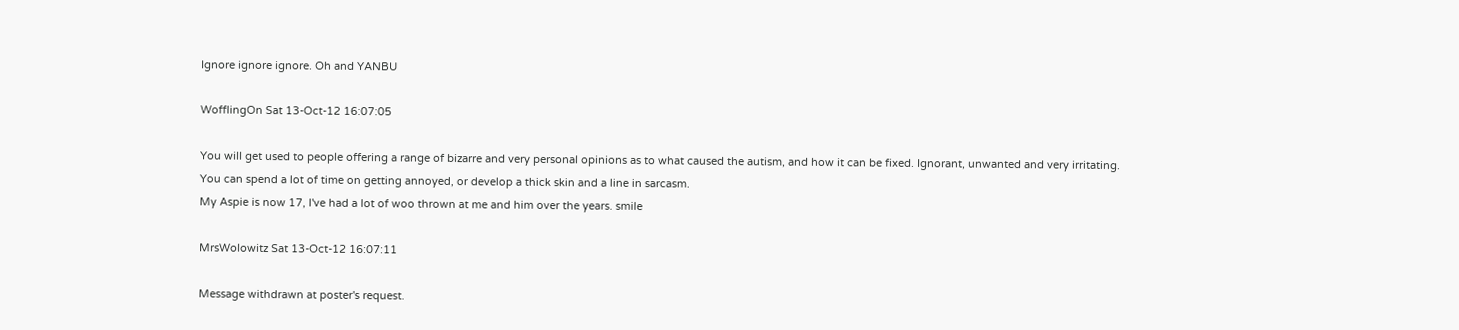Ignore ignore ignore. Oh and YANBU

WofflingOn Sat 13-Oct-12 16:07:05

You will get used to people offering a range of bizarre and very personal opinions as to what caused the autism, and how it can be fixed. Ignorant, unwanted and very irritating.
You can spend a lot of time on getting annoyed, or develop a thick skin and a line in sarcasm.
My Aspie is now 17, I've had a lot of woo thrown at me and him over the years. smile

MrsWolowitz Sat 13-Oct-12 16:07:11

Message withdrawn at poster's request.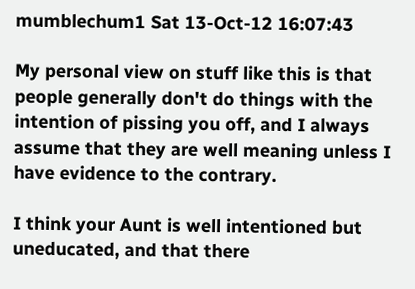mumblechum1 Sat 13-Oct-12 16:07:43

My personal view on stuff like this is that people generally don't do things with the intention of pissing you off, and I always assume that they are well meaning unless I have evidence to the contrary.

I think your Aunt is well intentioned but uneducated, and that there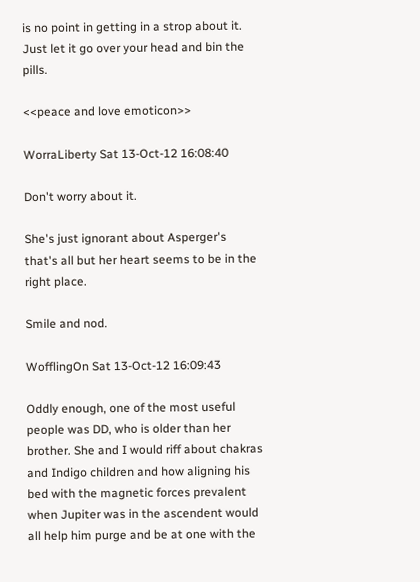is no point in getting in a strop about it. Just let it go over your head and bin the pills.

<<peace and love emoticon>>

WorraLiberty Sat 13-Oct-12 16:08:40

Don't worry about it.

She's just ignorant about Asperger's that's all but her heart seems to be in the right place.

Smile and nod.

WofflingOn Sat 13-Oct-12 16:09:43

Oddly enough, one of the most useful people was DD, who is older than her brother. She and I would riff about chakras and Indigo children and how aligning his bed with the magnetic forces prevalent when Jupiter was in the ascendent would all help him purge and be at one with the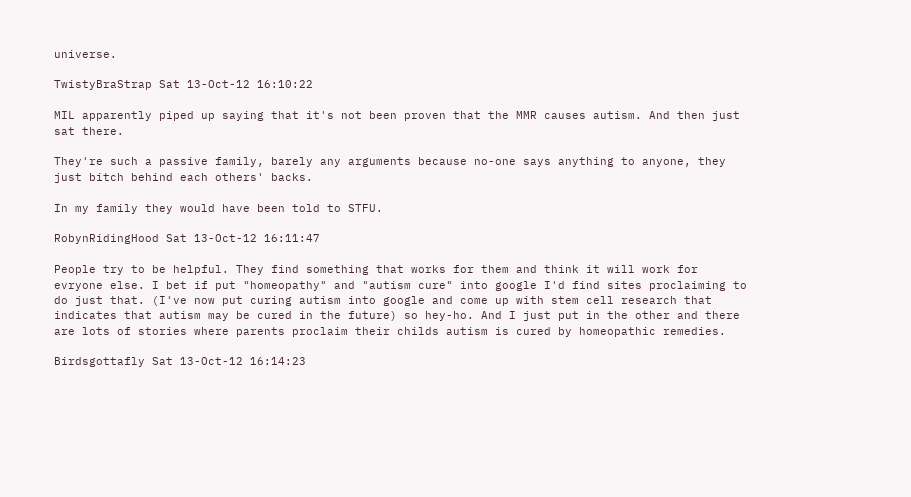universe.

TwistyBraStrap Sat 13-Oct-12 16:10:22

MIL apparently piped up saying that it's not been proven that the MMR causes autism. And then just sat there.

They're such a passive family, barely any arguments because no-one says anything to anyone, they just bitch behind each others' backs.

In my family they would have been told to STFU.

RobynRidingHood Sat 13-Oct-12 16:11:47

People try to be helpful. They find something that works for them and think it will work for evryone else. I bet if put "homeopathy" and "autism cure" into google I'd find sites proclaiming to do just that. (I've now put curing autism into google and come up with stem cell research that indicates that autism may be cured in the future) so hey-ho. And I just put in the other and there are lots of stories where parents proclaim their childs autism is cured by homeopathic remedies.

Birdsgottafly Sat 13-Oct-12 16:14:23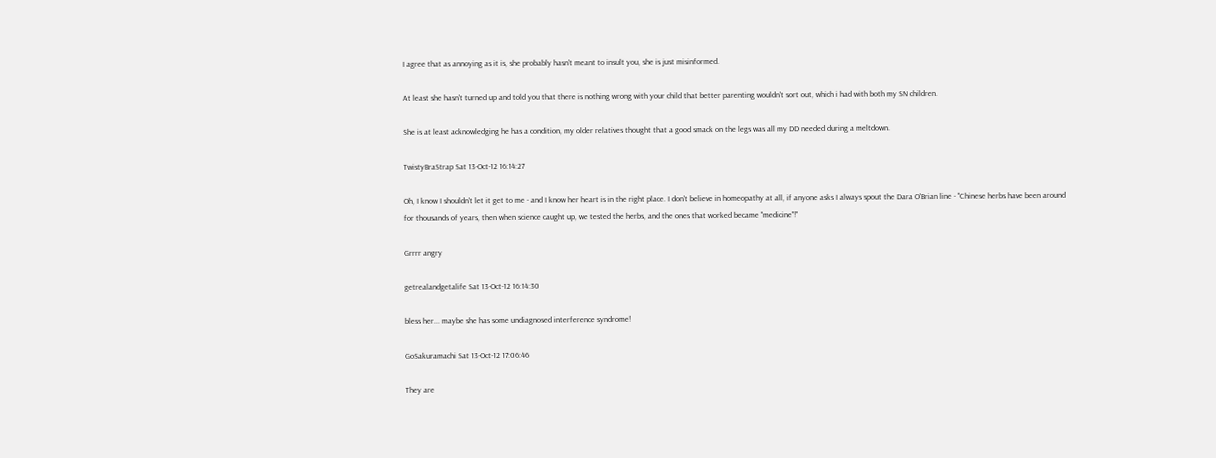I agree that as annoying as it is, she probably hasn't meant to insult you, she is just misinformed.

At least she hasn't turned up and told you that there is nothing wrong with your child that better parenting wouldn't sort out, which i had with both my SN children.

She is at least acknowledging he has a condition, my older relatives thought that a good smack on the legs was all my DD needed during a meltdown.

TwistyBraStrap Sat 13-Oct-12 16:14:27

Oh, I know I shouldn't let it get to me - and I know her heart is in the right place. I don't believe in homeopathy at all, if anyone asks I always spout the Dara O'Brian line - "Chinese herbs have been around for thousands of years, then when science caught up, we tested the herbs, and the ones that worked became "medicine"!"

Grrrr angry

getrealandgetalife Sat 13-Oct-12 16:14:30

bless her... maybe she has some undiagnosed interference syndrome!

GoSakuramachi Sat 13-Oct-12 17:06:46

They are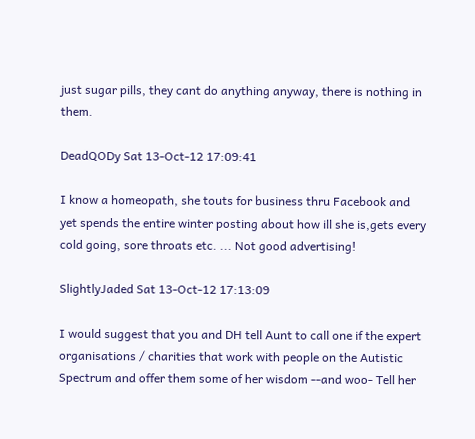just sugar pills, they cant do anything anyway, there is nothing in them.

DeadQODy Sat 13-Oct-12 17:09:41

I know a homeopath, she touts for business thru Facebook and yet spends the entire winter posting about how ill she is,gets every cold going, sore throats etc. ... Not good advertising!

SlightlyJaded Sat 13-Oct-12 17:13:09

I would suggest that you and DH tell Aunt to call one if the expert organisations / charities that work with people on the Autistic Spectrum and offer them some of her wisdom --and woo- Tell her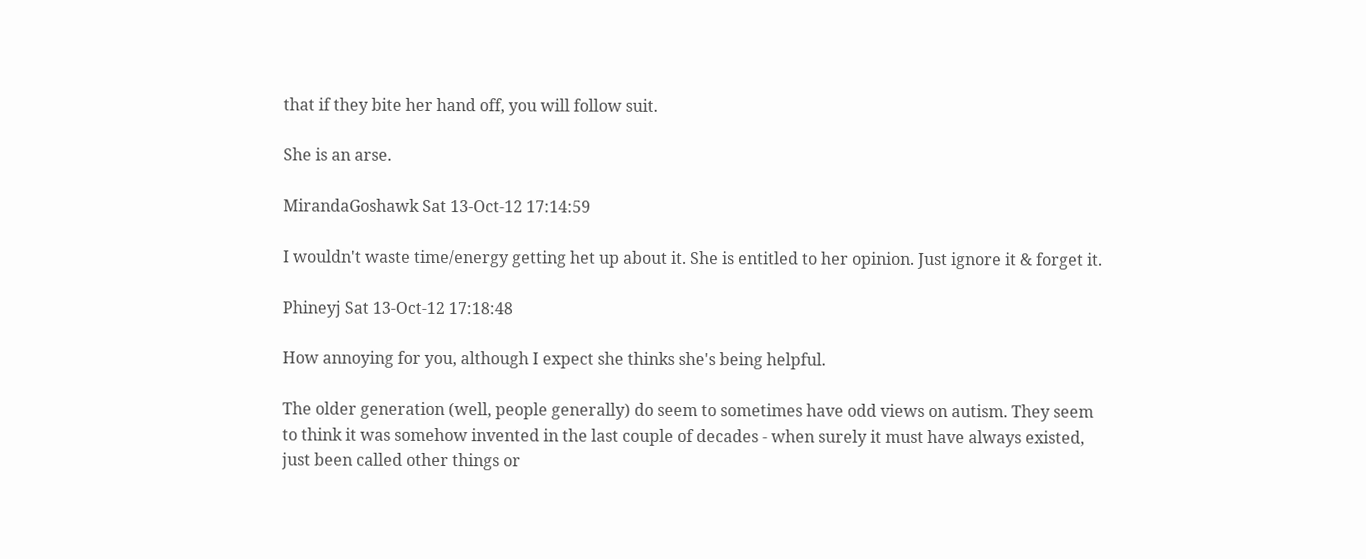that if they bite her hand off, you will follow suit.

She is an arse.

MirandaGoshawk Sat 13-Oct-12 17:14:59

I wouldn't waste time/energy getting het up about it. She is entitled to her opinion. Just ignore it & forget it.

Phineyj Sat 13-Oct-12 17:18:48

How annoying for you, although I expect she thinks she's being helpful.

The older generation (well, people generally) do seem to sometimes have odd views on autism. They seem to think it was somehow invented in the last couple of decades - when surely it must have always existed, just been called other things or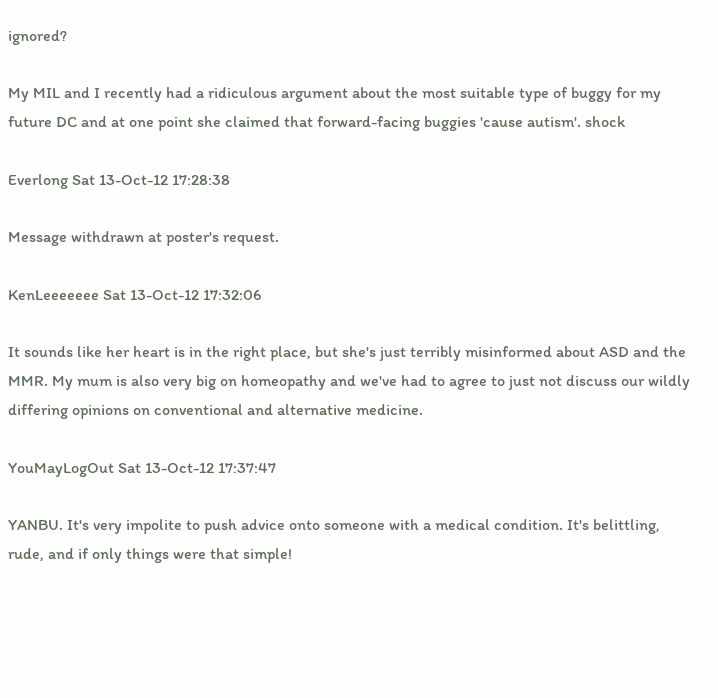ignored?

My MIL and I recently had a ridiculous argument about the most suitable type of buggy for my future DC and at one point she claimed that forward-facing buggies 'cause autism'. shock

Everlong Sat 13-Oct-12 17:28:38

Message withdrawn at poster's request.

KenLeeeeeee Sat 13-Oct-12 17:32:06

It sounds like her heart is in the right place, but she's just terribly misinformed about ASD and the MMR. My mum is also very big on homeopathy and we've had to agree to just not discuss our wildly differing opinions on conventional and alternative medicine.

YouMayLogOut Sat 13-Oct-12 17:37:47

YANBU. It's very impolite to push advice onto someone with a medical condition. It's belittling, rude, and if only things were that simple!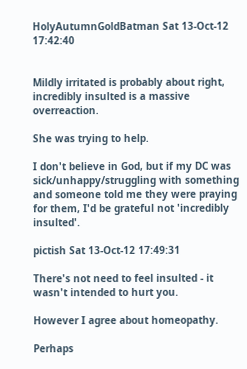HolyAutumnGoldBatman Sat 13-Oct-12 17:42:40


Mildly irritated is probably about right, incredibly insulted is a massive overreaction.

She was trying to help.

I don't believe in God, but if my DC was sick/unhappy/struggling with something and someone told me they were praying for them, I'd be grateful not 'incredibly insulted'.

pictish Sat 13-Oct-12 17:49:31

There's not need to feel insulted - it wasn't intended to hurt you.

However I agree about homeopathy.

Perhaps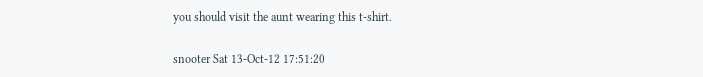you should visit the aunt wearing this t-shirt.

snooter Sat 13-Oct-12 17:51:20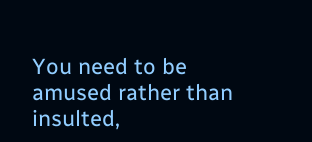You need to be amused rather than insulted,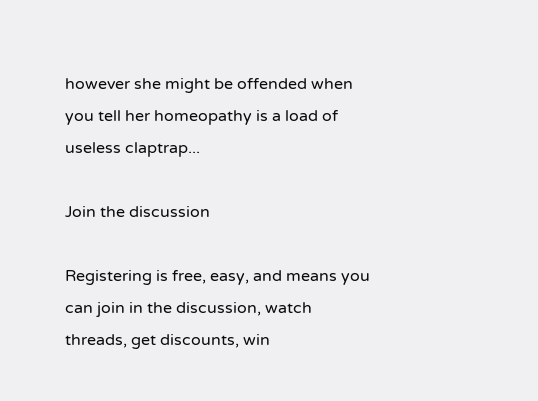however she might be offended when you tell her homeopathy is a load of useless claptrap...

Join the discussion

Registering is free, easy, and means you can join in the discussion, watch threads, get discounts, win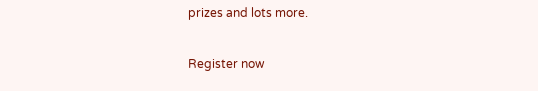prizes and lots more.

Register now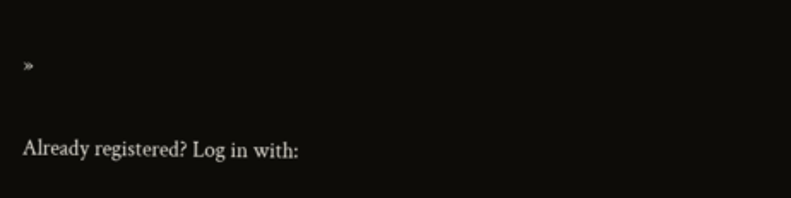»

Already registered? Log in with: